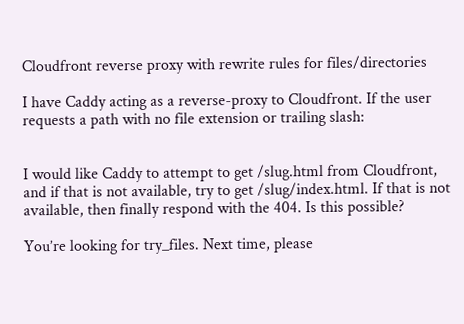Cloudfront reverse proxy with rewrite rules for files/directories

I have Caddy acting as a reverse-proxy to Cloudfront. If the user requests a path with no file extension or trailing slash:


I would like Caddy to attempt to get /slug.html from Cloudfront, and if that is not available, try to get /slug/index.html. If that is not available, then finally respond with the 404. Is this possible?

You’re looking for try_files. Next time, please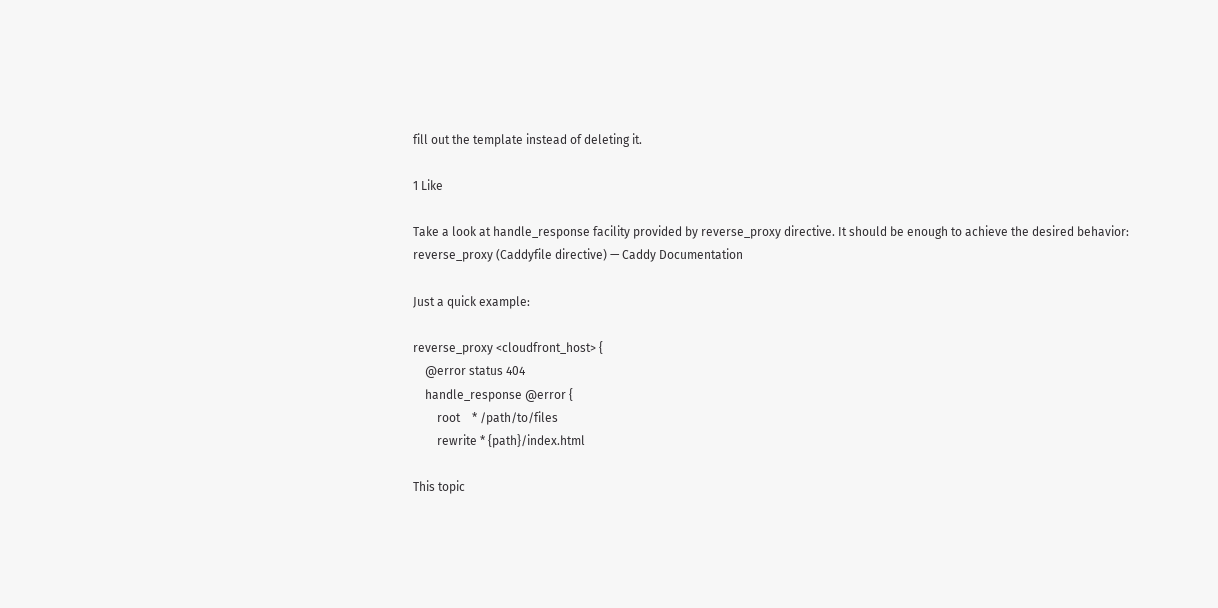fill out the template instead of deleting it.

1 Like

Take a look at handle_response facility provided by reverse_proxy directive. It should be enough to achieve the desired behavior: reverse_proxy (Caddyfile directive) — Caddy Documentation

Just a quick example:

reverse_proxy <cloudfront_host> {
    @error status 404
    handle_response @error {
        root    * /path/to/files
        rewrite * {path}/index.html

This topic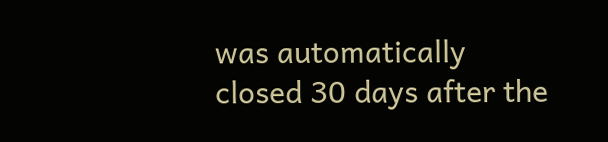was automatically closed 30 days after the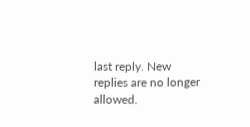last reply. New replies are no longer allowed.